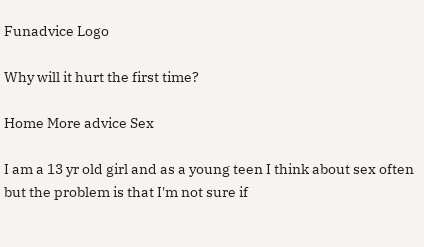Funadvice Logo

Why will it hurt the first time?

Home More advice Sex

I am a 13 yr old girl and as a young teen I think about sex often but the problem is that I'm not sure if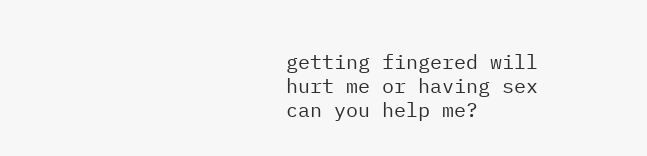getting fingered will hurt me or having sex can you help me?